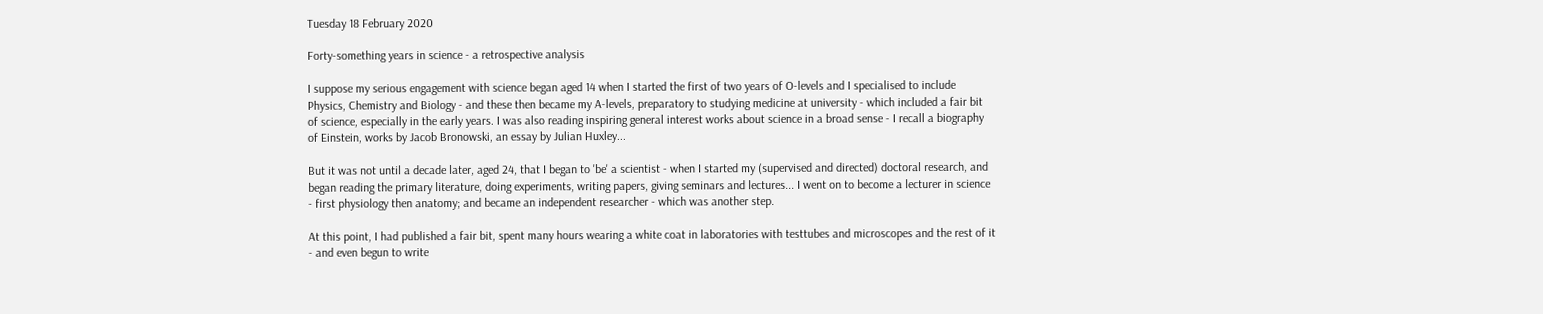Tuesday 18 February 2020

Forty-something years in science - a retrospective analysis

I suppose my serious engagement with science began aged 14 when I started the first of two years of O-levels and I specialised to include Physics, Chemistry and Biology - and these then became my A-levels, preparatory to studying medicine at university - which included a fair bit of science, especially in the early years. I was also reading inspiring general interest works about science in a broad sense - I recall a biography of Einstein, works by Jacob Bronowski, an essay by Julian Huxley...

But it was not until a decade later, aged 24, that I began to 'be' a scientist - when I started my (supervised and directed) doctoral research, and began reading the primary literature, doing experiments, writing papers, giving seminars and lectures... I went on to become a lecturer in science - first physiology then anatomy; and became an independent researcher - which was another step.

At this point, I had published a fair bit, spent many hours wearing a white coat in laboratories with testtubes and microscopes and the rest of it - and even begun to write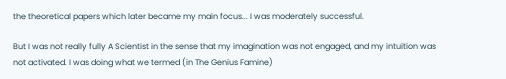the theoretical papers which later became my main focus... I was moderately successful.

But I was not really fully A Scientist in the sense that my imagination was not engaged, and my intuition was not activated. I was doing what we termed (in The Genius Famine)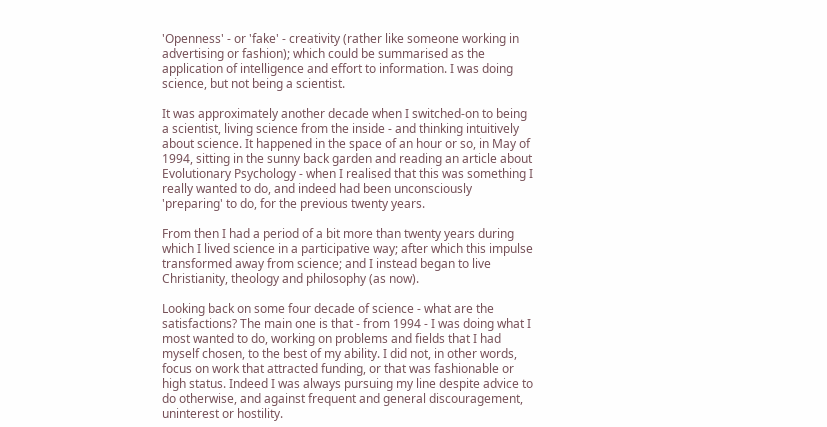'Openness' - or 'fake' - creativity (rather like someone working in advertising or fashion); which could be summarised as the application of intelligence and effort to information. I was doing science, but not being a scientist.

It was approximately another decade when I switched-on to being a scientist, living science from the inside - and thinking intuitively about science. It happened in the space of an hour or so, in May of 1994, sitting in the sunny back garden and reading an article about Evolutionary Psychology - when I realised that this was something I really wanted to do, and indeed had been unconsciously 'preparing' to do, for the previous twenty years.

From then I had a period of a bit more than twenty years during which I lived science in a participative way; after which this impulse transformed away from science; and I instead began to live Christianity, theology and philosophy (as now).

Looking back on some four decade of science - what are the satisfactions? The main one is that - from 1994 - I was doing what I most wanted to do, working on problems and fields that I had myself chosen, to the best of my ability. I did not, in other words, focus on work that attracted funding, or that was fashionable or high status. Indeed I was always pursuing my line despite advice to do otherwise, and against frequent and general discouragement, uninterest or hostility.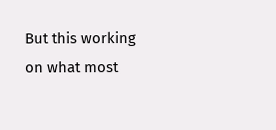But this working on what most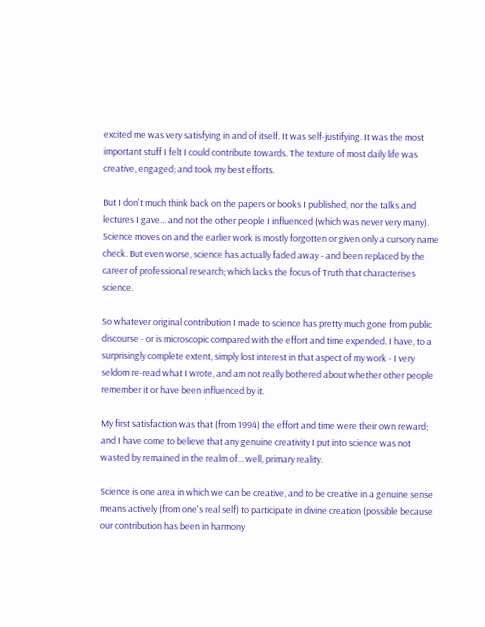excited me was very satisfying in and of itself. It was self-justifying. It was the most important stuff I felt I could contribute towards. The texture of most daily life was creative, engaged; and took my best efforts.

But I don't much think back on the papers or books I published, nor the talks and lectures I gave... and not the other people I influenced (which was never very many). Science moves on and the earlier work is mostly forgotten or given only a cursory name check. But even worse, science has actually faded away - and been replaced by the career of professional research; which lacks the focus of Truth that characterises science.

So whatever original contribution I made to science has pretty much gone from public discourse - or is microscopic compared with the effort and time expended. I have, to a surprisingly complete extent, simply lost interest in that aspect of my work - I very seldom re-read what I wrote, and am not really bothered about whether other people remember it or have been influenced by it.

My first satisfaction was that (from 1994) the effort and time were their own reward; and I have come to believe that any genuine creativity I put into science was not wasted by remained in the realm of... well, primary reality.

Science is one area in which we can be creative, and to be creative in a genuine sense means actively (from one's real self) to participate in divine creation (possible because our contribution has been in harmony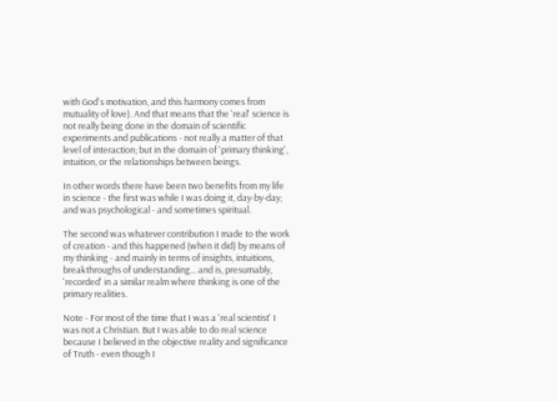with God's motivation, and this harmony comes from mutuality of love). And that means that the 'real' science is not really being done in the domain of scientific experiments and publications - not really a matter of that level of interaction; but in the domain of 'primary thinking', intuition, or the relationships between beings.

In other words there have been two benefits from my life in science - the first was while I was doing it, day-by-day; and was psychological - and sometimes spiritual.

The second was whatever contribution I made to the work of creation - and this happened (when it did) by means of my thinking - and mainly in terms of insights, intuitions, breakthroughs of understanding... and is, presumably, 'recorded' in a similar realm where thinking is one of the primary realities.

Note - For most of the time that I was a 'real scientist' I was not a Christian. But I was able to do real science because I believed in the objective reality and significance of Truth - even though I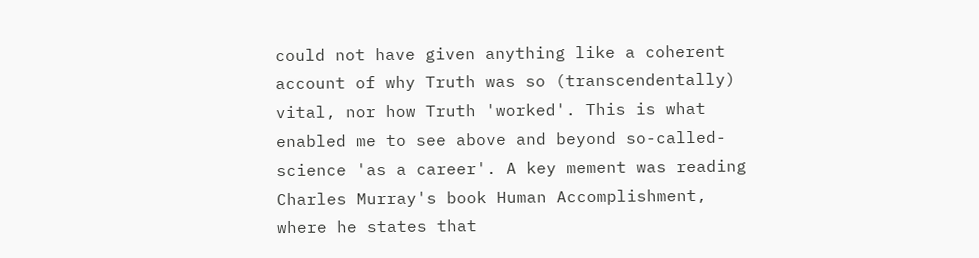could not have given anything like a coherent account of why Truth was so (transcendentally) vital, nor how Truth 'worked'. This is what enabled me to see above and beyond so-called-science 'as a career'. A key mement was reading Charles Murray's book Human Accomplishment, where he states that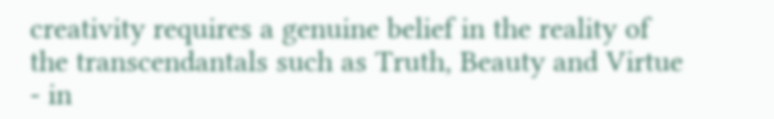creativity requires a genuine belief in the reality of the transcendantals such as Truth, Beauty and Virtue - in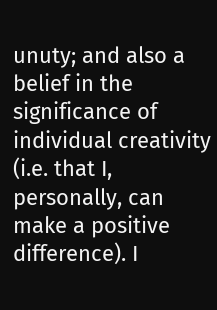unuty; and also a belief in the significance of individual creativity (i.e. that I, personally, can make a positive difference). I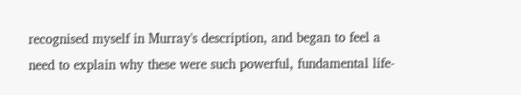recognised myself in Murray's description, and began to feel a need to explain why these were such powerful, fundamental life-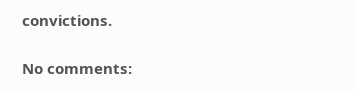convictions.

No comments: